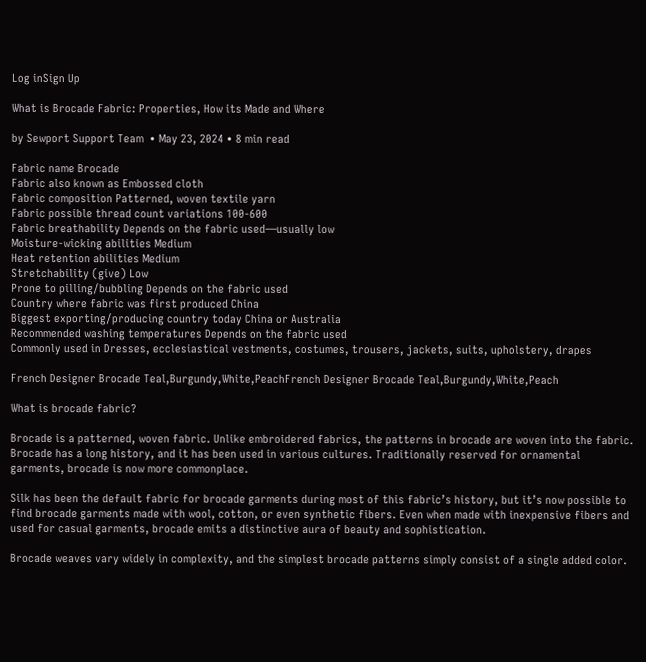Log inSign Up

What is Brocade Fabric: Properties, How its Made and Where

by Sewport Support Team  • May 23, 2024 • 8 min read

Fabric name Brocade
Fabric also known as Embossed cloth
Fabric composition Patterned, woven textile yarn
Fabric possible thread count variations 100-600
Fabric breathability Depends on the fabric used—usually low
Moisture-wicking abilities Medium
Heat retention abilities Medium
Stretchability (give) Low
Prone to pilling/bubbling Depends on the fabric used
Country where fabric was first produced China
Biggest exporting/producing country today China or Australia
Recommended washing temperatures Depends on the fabric used
Commonly used in Dresses, ecclesiastical vestments, costumes, trousers, jackets, suits, upholstery, drapes

French Designer Brocade Teal,Burgundy,White,PeachFrench Designer Brocade Teal,Burgundy,White,Peach

What is brocade fabric?

Brocade is a patterned, woven fabric. Unlike embroidered fabrics, the patterns in brocade are woven into the fabric. Brocade has a long history, and it has been used in various cultures. Traditionally reserved for ornamental garments, brocade is now more commonplace.

Silk has been the default fabric for brocade garments during most of this fabric’s history, but it’s now possible to find brocade garments made with wool, cotton, or even synthetic fibers. Even when made with inexpensive fibers and used for casual garments, brocade emits a distinctive aura of beauty and sophistication.

Brocade weaves vary widely in complexity, and the simplest brocade patterns simply consist of a single added color.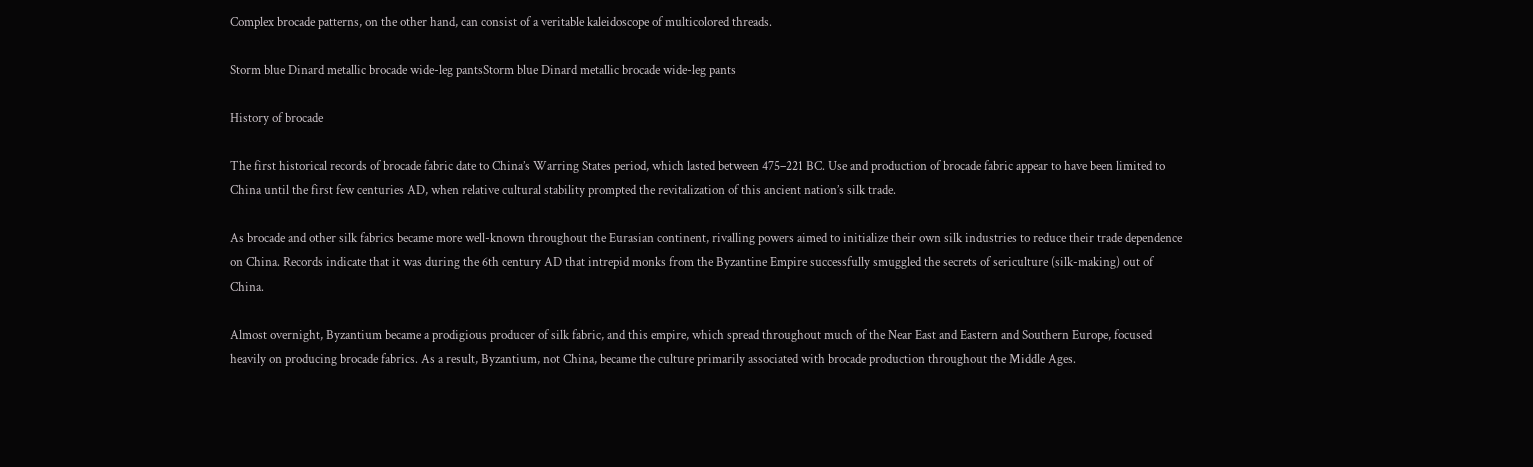Complex brocade patterns, on the other hand, can consist of a veritable kaleidoscope of multicolored threads.

Storm blue Dinard metallic brocade wide-leg pantsStorm blue Dinard metallic brocade wide-leg pants

History of brocade

The first historical records of brocade fabric date to China’s Warring States period, which lasted between 475–221 BC. Use and production of brocade fabric appear to have been limited to China until the first few centuries AD, when relative cultural stability prompted the revitalization of this ancient nation’s silk trade.

As brocade and other silk fabrics became more well-known throughout the Eurasian continent, rivalling powers aimed to initialize their own silk industries to reduce their trade dependence on China. Records indicate that it was during the 6th century AD that intrepid monks from the Byzantine Empire successfully smuggled the secrets of sericulture (silk-making) out of China.

Almost overnight, Byzantium became a prodigious producer of silk fabric, and this empire, which spread throughout much of the Near East and Eastern and Southern Europe, focused heavily on producing brocade fabrics. As a result, Byzantium, not China, became the culture primarily associated with brocade production throughout the Middle Ages.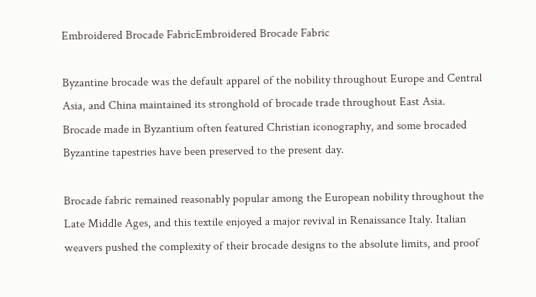Embroidered Brocade FabricEmbroidered Brocade Fabric

Byzantine brocade was the default apparel of the nobility throughout Europe and Central Asia, and China maintained its stronghold of brocade trade throughout East Asia. Brocade made in Byzantium often featured Christian iconography, and some brocaded Byzantine tapestries have been preserved to the present day.

Brocade fabric remained reasonably popular among the European nobility throughout the Late Middle Ages, and this textile enjoyed a major revival in Renaissance Italy. Italian weavers pushed the complexity of their brocade designs to the absolute limits, and proof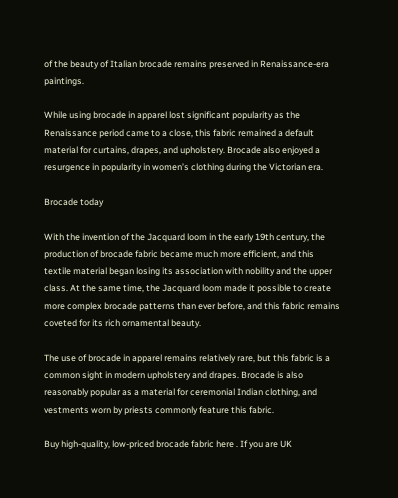of the beauty of Italian brocade remains preserved in Renaissance-era paintings.

While using brocade in apparel lost significant popularity as the Renaissance period came to a close, this fabric remained a default material for curtains, drapes, and upholstery. Brocade also enjoyed a resurgence in popularity in women’s clothing during the Victorian era.

Brocade today

With the invention of the Jacquard loom in the early 19th century, the production of brocade fabric became much more efficient, and this textile material began losing its association with nobility and the upper class. At the same time, the Jacquard loom made it possible to create more complex brocade patterns than ever before, and this fabric remains coveted for its rich ornamental beauty.

The use of brocade in apparel remains relatively rare, but this fabric is a common sight in modern upholstery and drapes. Brocade is also reasonably popular as a material for ceremonial Indian clothing, and vestments worn by priests commonly feature this fabric.

Buy high-quality, low-priced brocade fabric here . If you are UK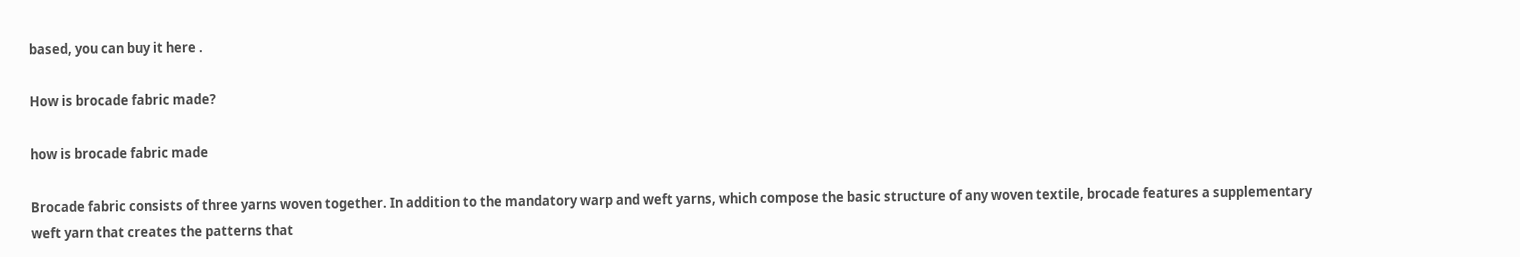based, you can buy it here .

How is brocade fabric made?

how is brocade fabric made

Brocade fabric consists of three yarns woven together. In addition to the mandatory warp and weft yarns, which compose the basic structure of any woven textile, brocade features a supplementary weft yarn that creates the patterns that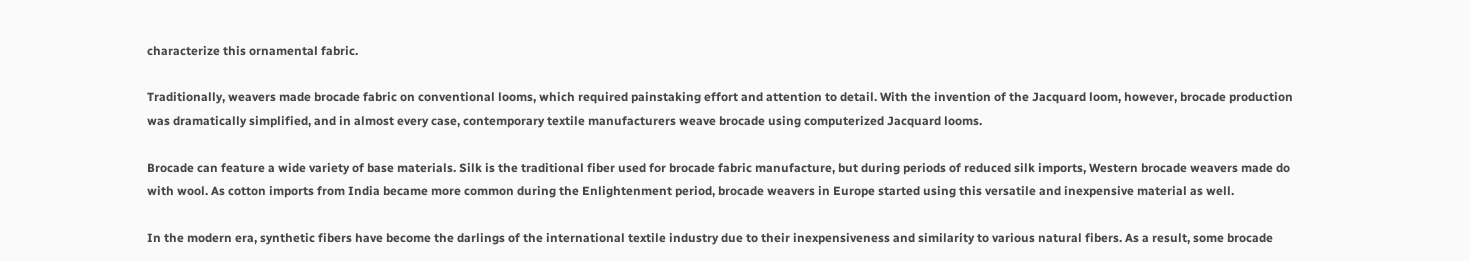characterize this ornamental fabric.

Traditionally, weavers made brocade fabric on conventional looms, which required painstaking effort and attention to detail. With the invention of the Jacquard loom, however, brocade production was dramatically simplified, and in almost every case, contemporary textile manufacturers weave brocade using computerized Jacquard looms.

Brocade can feature a wide variety of base materials. Silk is the traditional fiber used for brocade fabric manufacture, but during periods of reduced silk imports, Western brocade weavers made do with wool. As cotton imports from India became more common during the Enlightenment period, brocade weavers in Europe started using this versatile and inexpensive material as well.

In the modern era, synthetic fibers have become the darlings of the international textile industry due to their inexpensiveness and similarity to various natural fibers. As a result, some brocade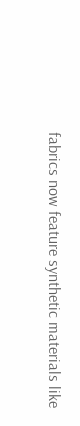fabrics now feature synthetic materials like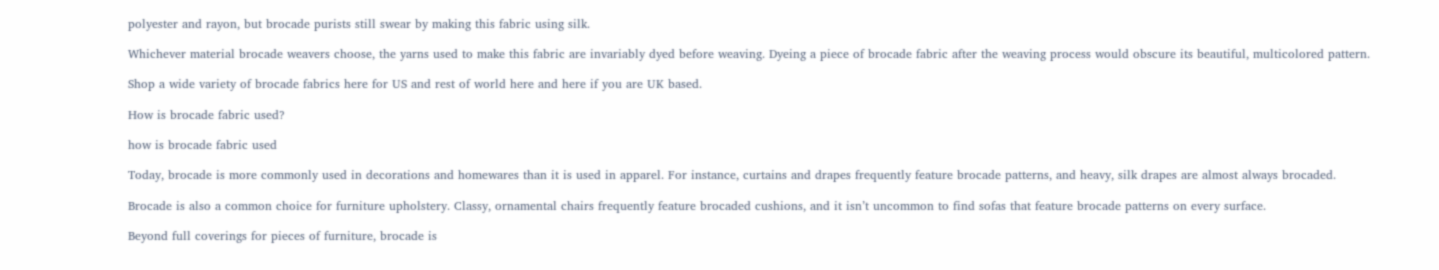polyester and rayon, but brocade purists still swear by making this fabric using silk.

Whichever material brocade weavers choose, the yarns used to make this fabric are invariably dyed before weaving. Dyeing a piece of brocade fabric after the weaving process would obscure its beautiful, multicolored pattern.

Shop a wide variety of brocade fabrics here for US and rest of world here and here if you are UK based.

How is brocade fabric used?

how is brocade fabric used

Today, brocade is more commonly used in decorations and homewares than it is used in apparel. For instance, curtains and drapes frequently feature brocade patterns, and heavy, silk drapes are almost always brocaded.

Brocade is also a common choice for furniture upholstery. Classy, ornamental chairs frequently feature brocaded cushions, and it isn’t uncommon to find sofas that feature brocade patterns on every surface.

Beyond full coverings for pieces of furniture, brocade is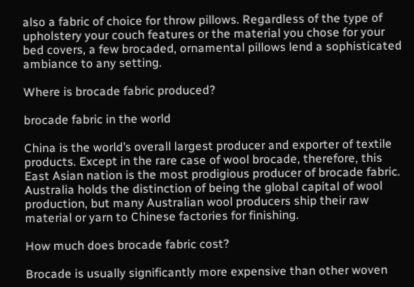also a fabric of choice for throw pillows. Regardless of the type of upholstery your couch features or the material you chose for your bed covers, a few brocaded, ornamental pillows lend a sophisticated ambiance to any setting.

Where is brocade fabric produced?

brocade fabric in the world

China is the world’s overall largest producer and exporter of textile products. Except in the rare case of wool brocade, therefore, this East Asian nation is the most prodigious producer of brocade fabric. Australia holds the distinction of being the global capital of wool production, but many Australian wool producers ship their raw material or yarn to Chinese factories for finishing.

How much does brocade fabric cost?

Brocade is usually significantly more expensive than other woven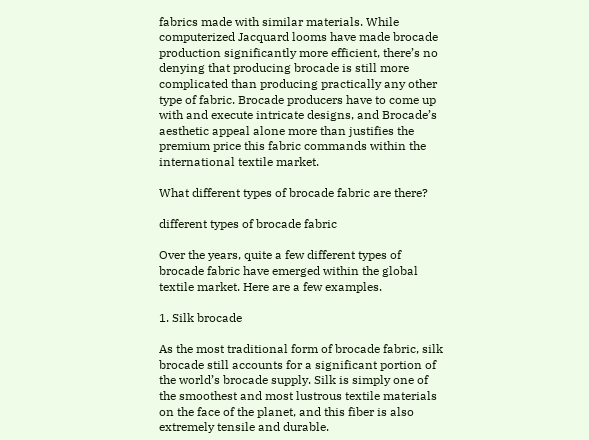fabrics made with similar materials. While computerized Jacquard looms have made brocade production significantly more efficient, there’s no denying that producing brocade is still more complicated than producing practically any other type of fabric. Brocade producers have to come up with and execute intricate designs, and Brocade’s aesthetic appeal alone more than justifies the premium price this fabric commands within the international textile market.

What different types of brocade fabric are there?

different types of brocade fabric

Over the years, quite a few different types of brocade fabric have emerged within the global textile market. Here are a few examples.

1. Silk brocade

As the most traditional form of brocade fabric, silk brocade still accounts for a significant portion of the world’s brocade supply. Silk is simply one of the smoothest and most lustrous textile materials on the face of the planet, and this fiber is also extremely tensile and durable.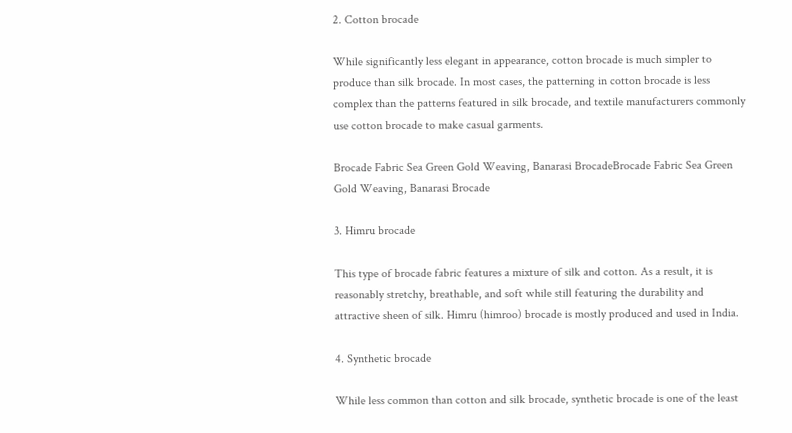2. Cotton brocade

While significantly less elegant in appearance, cotton brocade is much simpler to produce than silk brocade. In most cases, the patterning in cotton brocade is less complex than the patterns featured in silk brocade, and textile manufacturers commonly use cotton brocade to make casual garments.

Brocade Fabric Sea Green Gold Weaving, Banarasi BrocadeBrocade Fabric Sea Green Gold Weaving, Banarasi Brocade

3. Himru brocade

This type of brocade fabric features a mixture of silk and cotton. As a result, it is reasonably stretchy, breathable, and soft while still featuring the durability and attractive sheen of silk. Himru (himroo) brocade is mostly produced and used in India.

4. Synthetic brocade

While less common than cotton and silk brocade, synthetic brocade is one of the least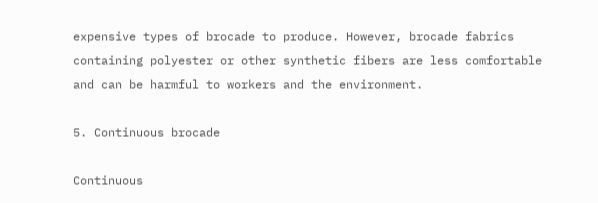expensive types of brocade to produce. However, brocade fabrics containing polyester or other synthetic fibers are less comfortable and can be harmful to workers and the environment.

5. Continuous brocade

Continuous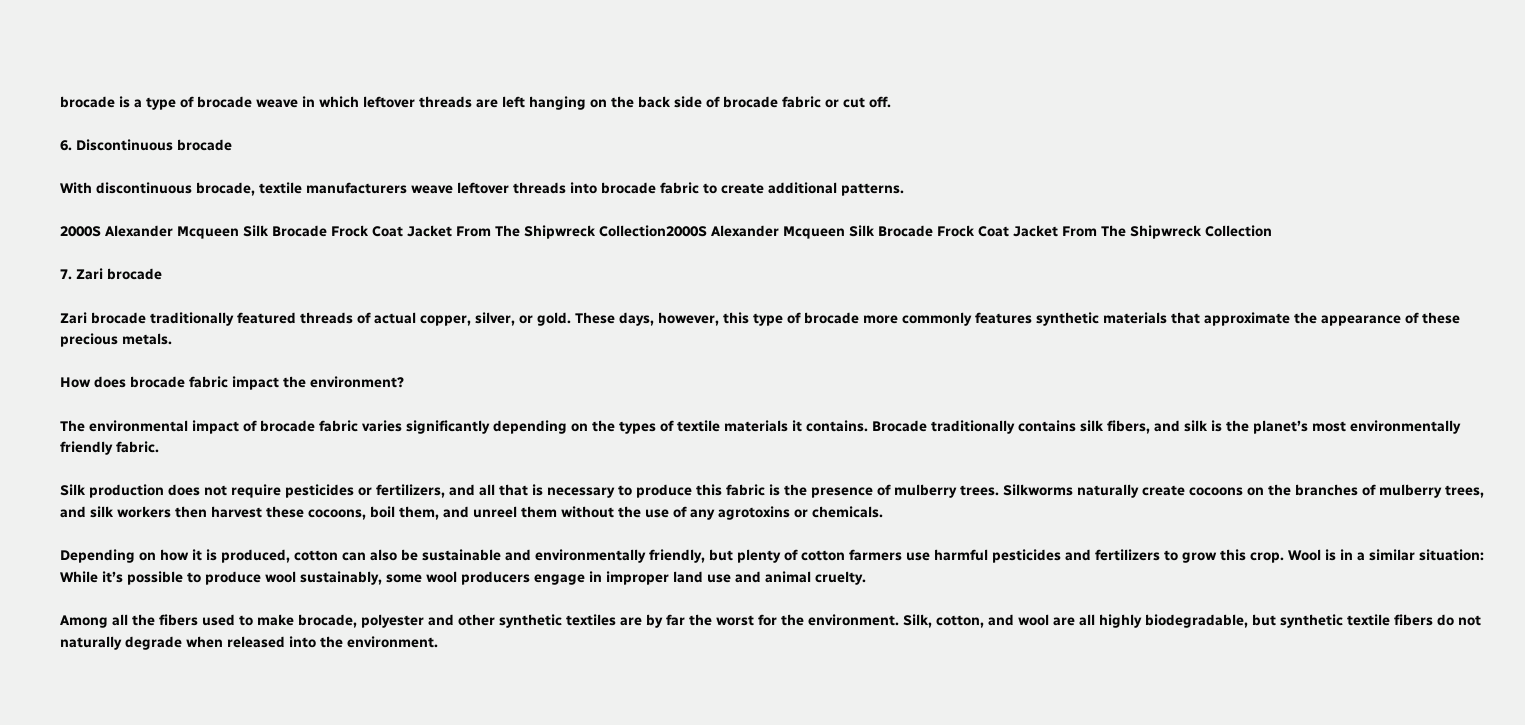brocade is a type of brocade weave in which leftover threads are left hanging on the back side of brocade fabric or cut off.

6. Discontinuous brocade

With discontinuous brocade, textile manufacturers weave leftover threads into brocade fabric to create additional patterns.

2000S Alexander Mcqueen Silk Brocade Frock Coat Jacket From The Shipwreck Collection2000S Alexander Mcqueen Silk Brocade Frock Coat Jacket From The Shipwreck Collection

7. Zari brocade

Zari brocade traditionally featured threads of actual copper, silver, or gold. These days, however, this type of brocade more commonly features synthetic materials that approximate the appearance of these precious metals.

How does brocade fabric impact the environment?

The environmental impact of brocade fabric varies significantly depending on the types of textile materials it contains. Brocade traditionally contains silk fibers, and silk is the planet’s most environmentally friendly fabric.

Silk production does not require pesticides or fertilizers, and all that is necessary to produce this fabric is the presence of mulberry trees. Silkworms naturally create cocoons on the branches of mulberry trees, and silk workers then harvest these cocoons, boil them, and unreel them without the use of any agrotoxins or chemicals.

Depending on how it is produced, cotton can also be sustainable and environmentally friendly, but plenty of cotton farmers use harmful pesticides and fertilizers to grow this crop. Wool is in a similar situation: While it’s possible to produce wool sustainably, some wool producers engage in improper land use and animal cruelty.

Among all the fibers used to make brocade, polyester and other synthetic textiles are by far the worst for the environment. Silk, cotton, and wool are all highly biodegradable, but synthetic textile fibers do not naturally degrade when released into the environment.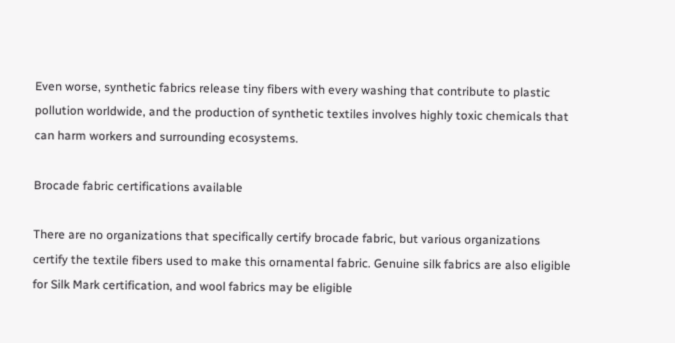Even worse, synthetic fabrics release tiny fibers with every washing that contribute to plastic pollution worldwide, and the production of synthetic textiles involves highly toxic chemicals that can harm workers and surrounding ecosystems.

Brocade fabric certifications available

There are no organizations that specifically certify brocade fabric, but various organizations certify the textile fibers used to make this ornamental fabric. Genuine silk fabrics are also eligible for Silk Mark certification, and wool fabrics may be eligible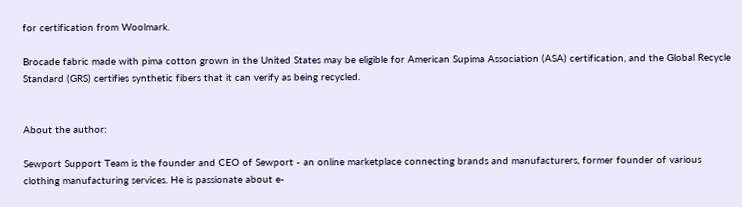for certification from Woolmark.

Brocade fabric made with pima cotton grown in the United States may be eligible for American Supima Association (ASA) certification, and the Global Recycle Standard (GRS) certifies synthetic fibers that it can verify as being recycled.


About the author:

Sewport Support Team is the founder and CEO of Sewport - an online marketplace connecting brands and manufacturers, former founder of various clothing manufacturing services. He is passionate about e-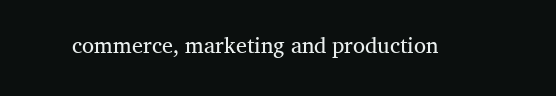commerce, marketing and production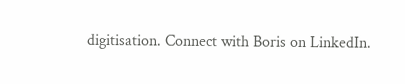digitisation. Connect with Boris on LinkedIn.